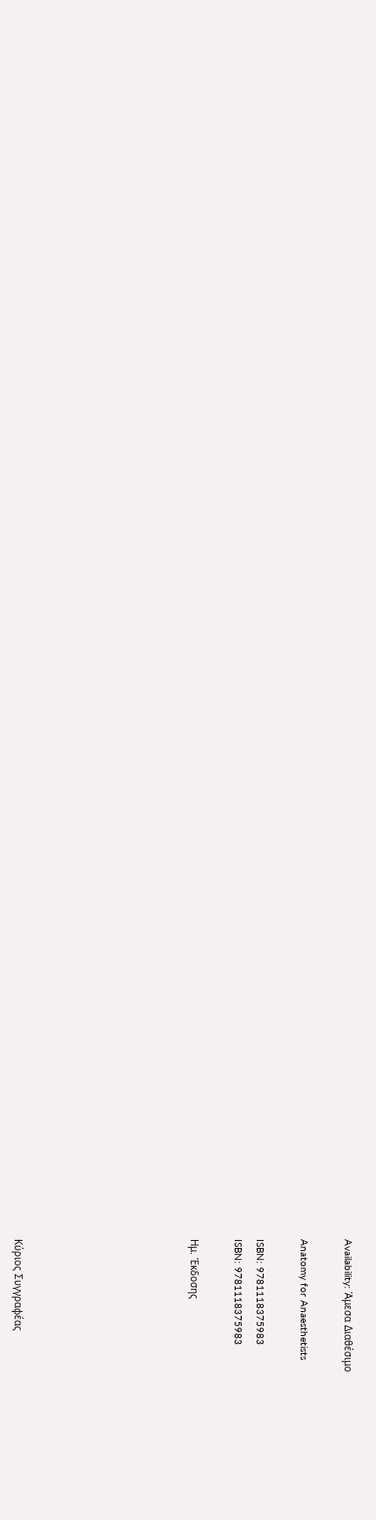Availability: Άμεσα Διαθέσιμο

Anatomy for Anaesthetists

ISBN: 9781118375983
ISBN: 9781118375983

Ημ. Έκδοσης







Κύριος Συγγραφέας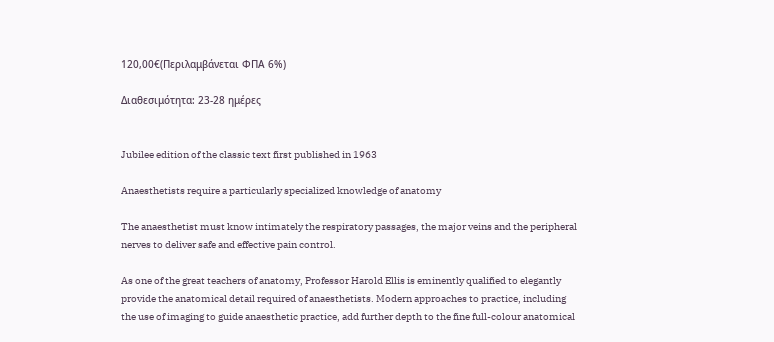120,00€(Περιλαμβάνεται ΦΠΑ 6%)

Διαθεσιμότητα: 23-28 ημέρες


Jubilee edition of the classic text first published in 1963

Anaesthetists require a particularly specialized knowledge of anatomy

The anaesthetist must know intimately the respiratory passages, the major veins and the peripheral
nerves to deliver safe and effective pain control.

As one of the great teachers of anatomy, Professor Harold Ellis is eminently qualified to elegantly
provide the anatomical detail required of anaesthetists. Modern approaches to practice, including
the use of imaging to guide anaesthetic practice, add further depth to the fine full-colour anatomical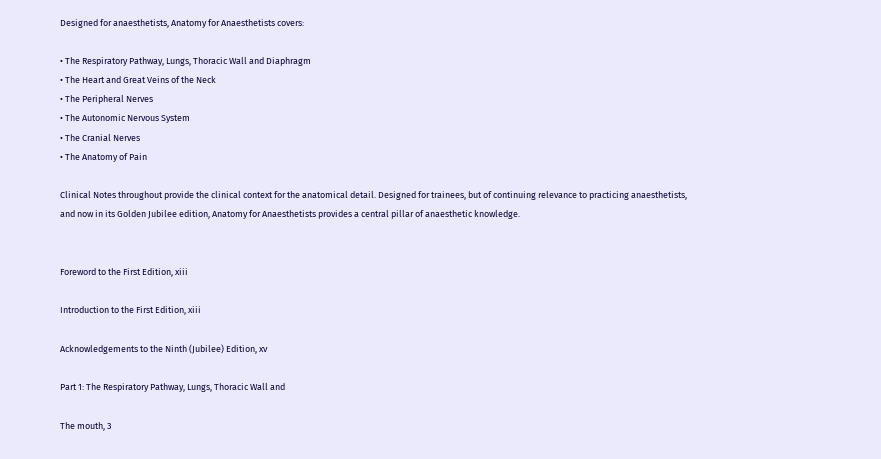Designed for anaesthetists, Anatomy for Anaesthetists covers:

• The Respiratory Pathway, Lungs, Thoracic Wall and Diaphragm
• The Heart and Great Veins of the Neck
• The Peripheral Nerves
• The Autonomic Nervous System
• The Cranial Nerves
• The Anatomy of Pain

Clinical Notes throughout provide the clinical context for the anatomical detail. Designed for trainees, but of continuing relevance to practicing anaesthetists, and now in its Golden Jubilee edition, Anatomy for Anaesthetists provides a central pillar of anaesthetic knowledge.


Foreword to the First Edition, xiii

Introduction to the First Edition, xiii

Acknowledgements to the Ninth (Jubilee) Edition, xv

Part 1: The Respiratory Pathway, Lungs, Thoracic Wall and

The mouth, 3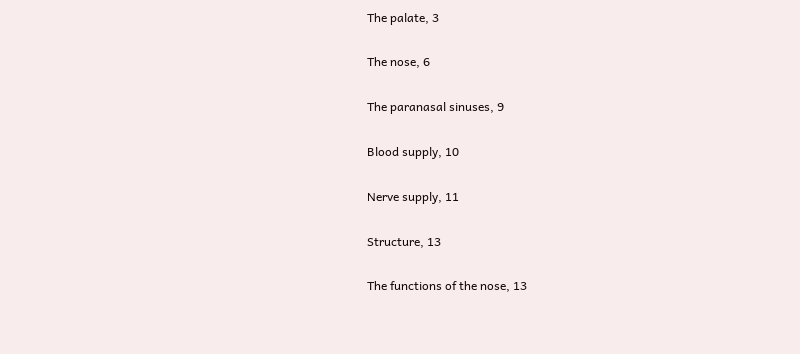The palate, 3

The nose, 6

The paranasal sinuses, 9

Blood supply, 10

Nerve supply, 11

Structure, 13

The functions of the nose, 13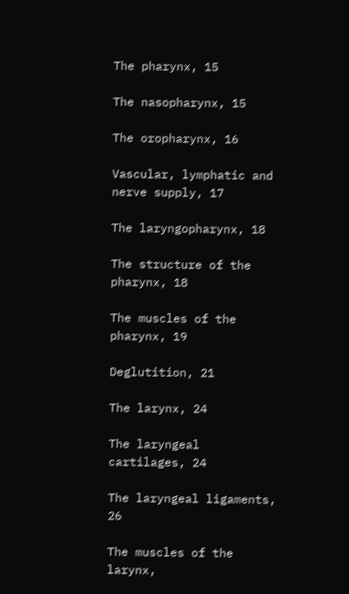The pharynx, 15

The nasopharynx, 15

The oropharynx, 16

Vascular, lymphatic and nerve supply, 17

The laryngopharynx, 18

The structure of the pharynx, 18

The muscles of the pharynx, 19

Deglutition, 21

The larynx, 24

The laryngeal cartilages, 24

The laryngeal ligaments, 26

The muscles of the larynx,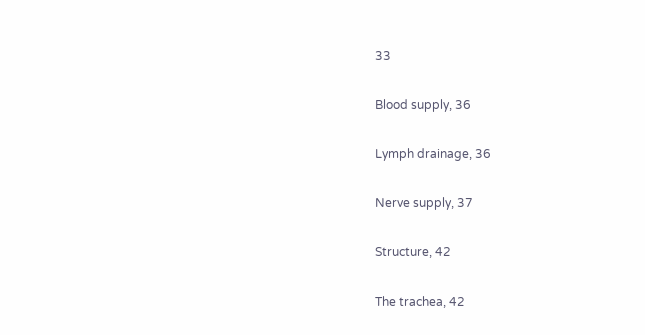33

Blood supply, 36

Lymph drainage, 36

Nerve supply, 37

Structure, 42

The trachea, 42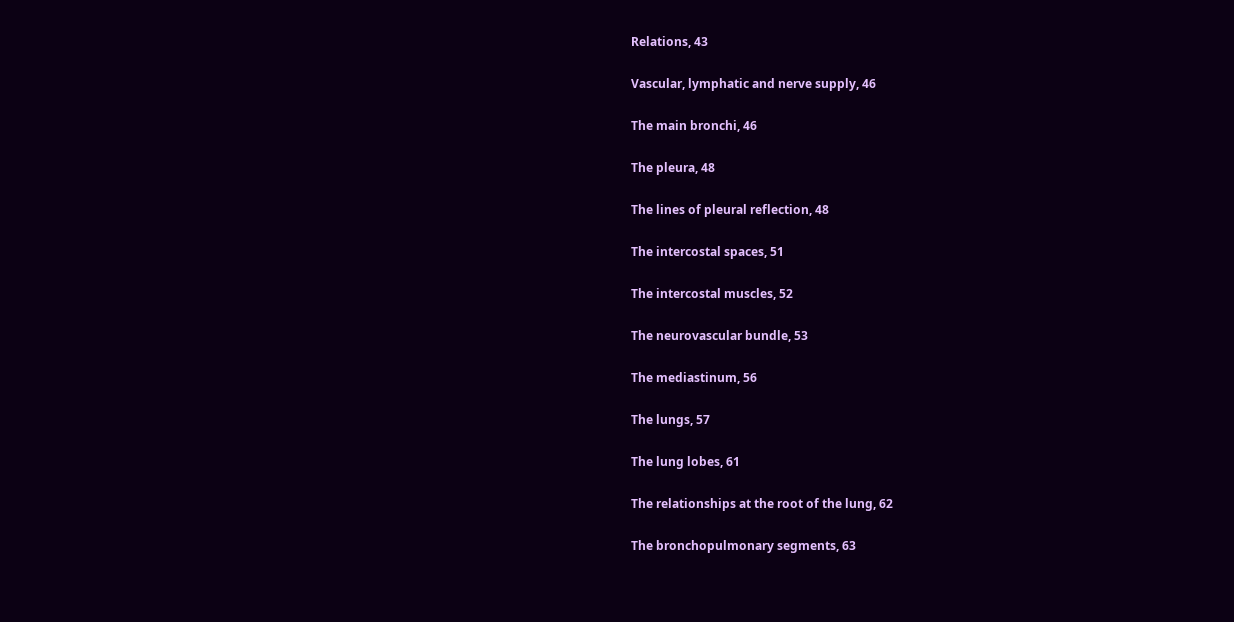Relations, 43

Vascular, lymphatic and nerve supply, 46

The main bronchi, 46

The pleura, 48

The lines of pleural reflection, 48

The intercostal spaces, 51

The intercostal muscles, 52

The neurovascular bundle, 53

The mediastinum, 56

The lungs, 57

The lung lobes, 61

The relationships at the root of the lung, 62

The bronchopulmonary segments, 63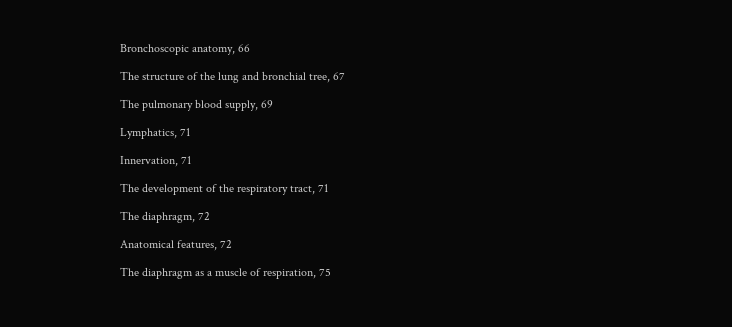Bronchoscopic anatomy, 66

The structure of the lung and bronchial tree, 67

The pulmonary blood supply, 69

Lymphatics, 71

Innervation, 71

The development of the respiratory tract, 71

The diaphragm, 72

Anatomical features, 72

The diaphragm as a muscle of respiration, 75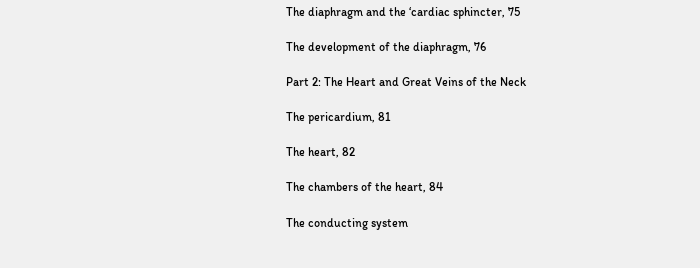The diaphragm and the ‘cardiac sphincter, 75

The development of the diaphragm, 76

Part 2: The Heart and Great Veins of the Neck

The pericardium, 81

The heart, 82

The chambers of the heart, 84

The conducting system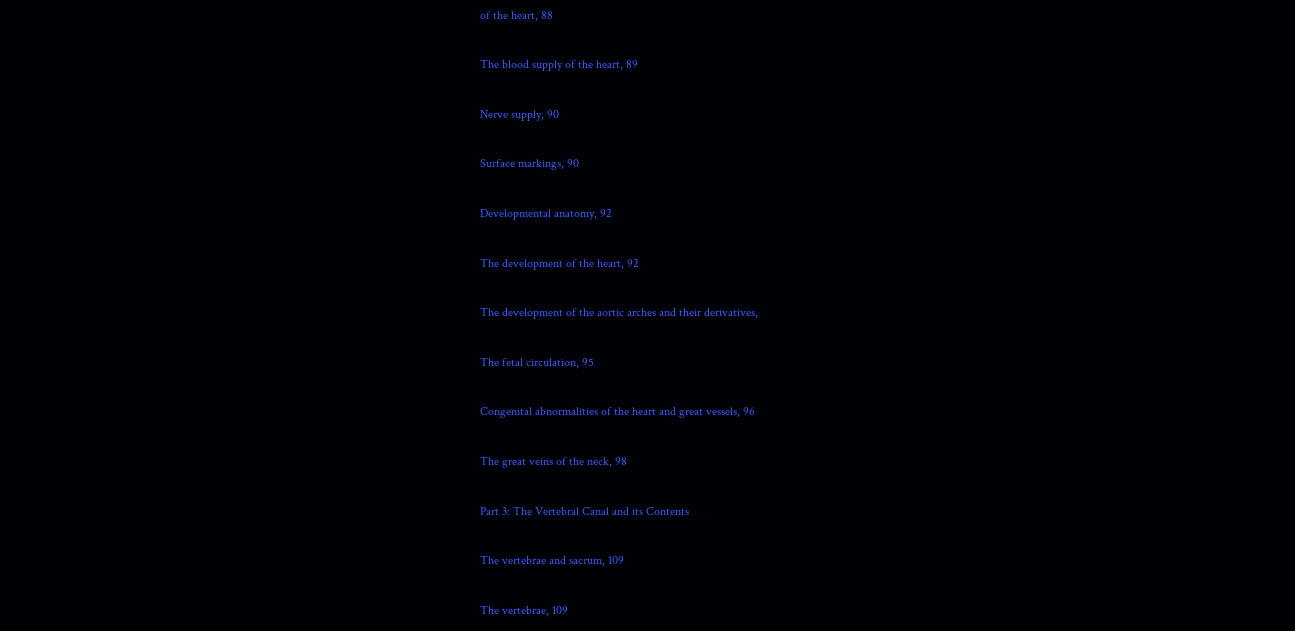of the heart, 88

The blood supply of the heart, 89

Nerve supply, 90

Surface markings, 90

Developmental anatomy, 92

The development of the heart, 92

The development of the aortic arches and their derivatives,

The fetal circulation, 95

Congenital abnormalities of the heart and great vessels, 96

The great veins of the neck, 98

Part 3: The Vertebral Canal and its Contents

The vertebrae and sacrum, 109

The vertebrae, 109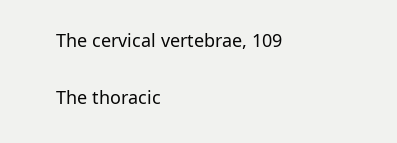The cervical vertebrae, 109

The thoracic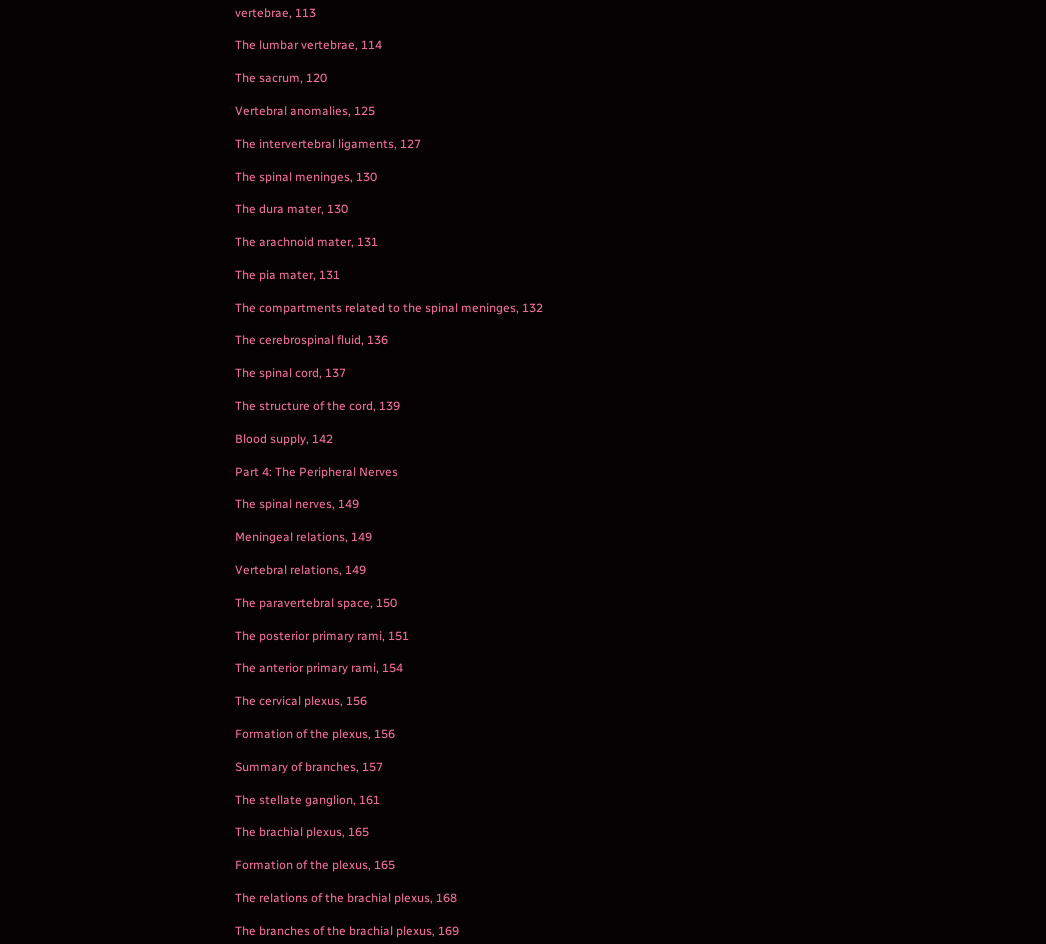vertebrae, 113

The lumbar vertebrae, 114

The sacrum, 120

Vertebral anomalies, 125

The intervertebral ligaments, 127

The spinal meninges, 130

The dura mater, 130

The arachnoid mater, 131

The pia mater, 131

The compartments related to the spinal meninges, 132

The cerebrospinal fluid, 136

The spinal cord, 137

The structure of the cord, 139

Blood supply, 142

Part 4: The Peripheral Nerves

The spinal nerves, 149

Meningeal relations, 149

Vertebral relations, 149

The paravertebral space, 150

The posterior primary rami, 151

The anterior primary rami, 154

The cervical plexus, 156

Formation of the plexus, 156

Summary of branches, 157

The stellate ganglion, 161

The brachial plexus, 165

Formation of the plexus, 165

The relations of the brachial plexus, 168

The branches of the brachial plexus, 169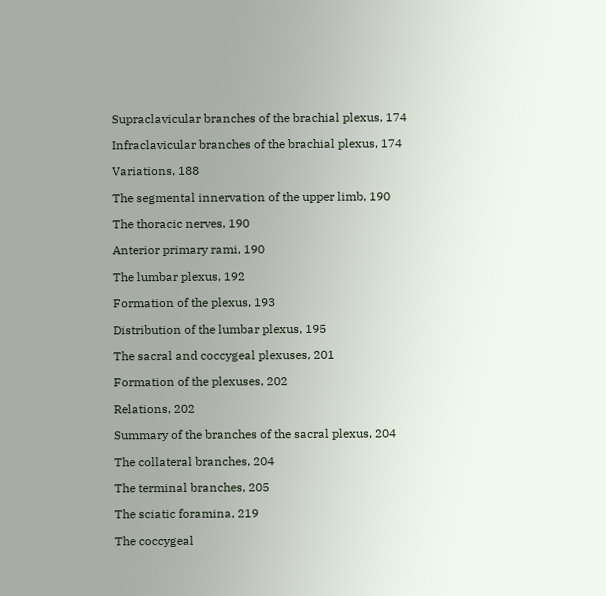Supraclavicular branches of the brachial plexus, 174

Infraclavicular branches of the brachial plexus, 174

Variations, 188

The segmental innervation of the upper limb, 190

The thoracic nerves, 190

Anterior primary rami, 190

The lumbar plexus, 192

Formation of the plexus, 193

Distribution of the lumbar plexus, 195

The sacral and coccygeal plexuses, 201

Formation of the plexuses, 202

Relations, 202

Summary of the branches of the sacral plexus, 204

The collateral branches, 204

The terminal branches, 205

The sciatic foramina, 219

The coccygeal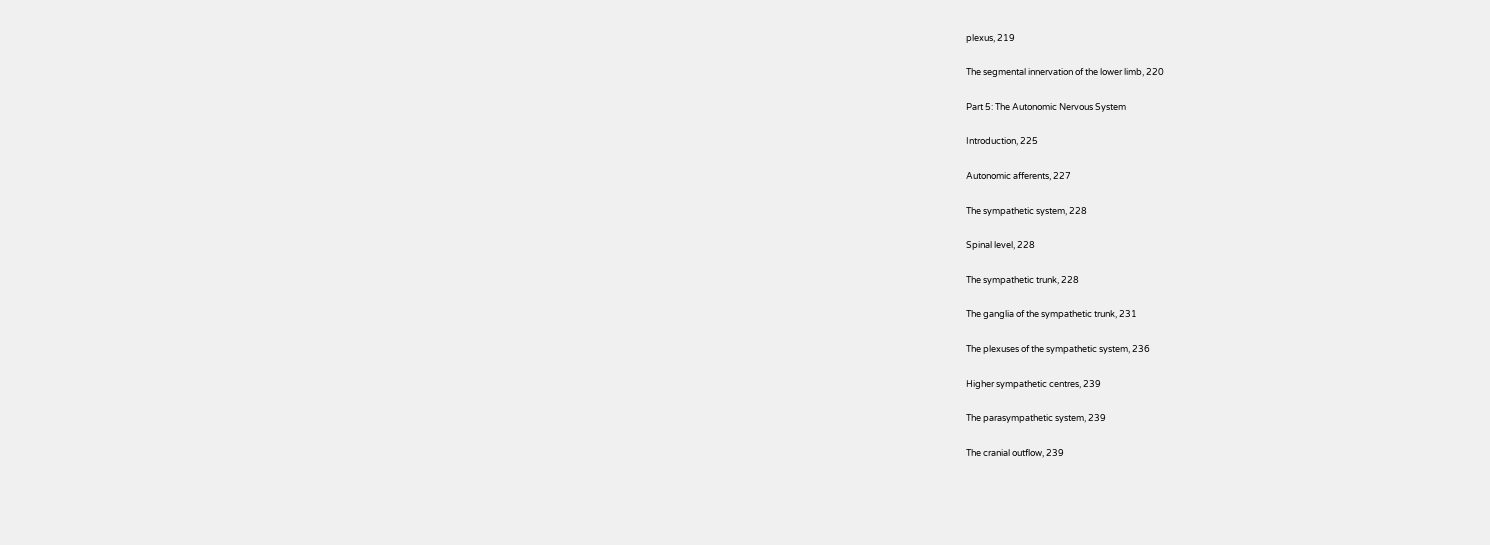plexus, 219

The segmental innervation of the lower limb, 220

Part 5: The Autonomic Nervous System

Introduction, 225

Autonomic afferents, 227

The sympathetic system, 228

Spinal level, 228

The sympathetic trunk, 228

The ganglia of the sympathetic trunk, 231

The plexuses of the sympathetic system, 236

Higher sympathetic centres, 239

The parasympathetic system, 239

The cranial outflow, 239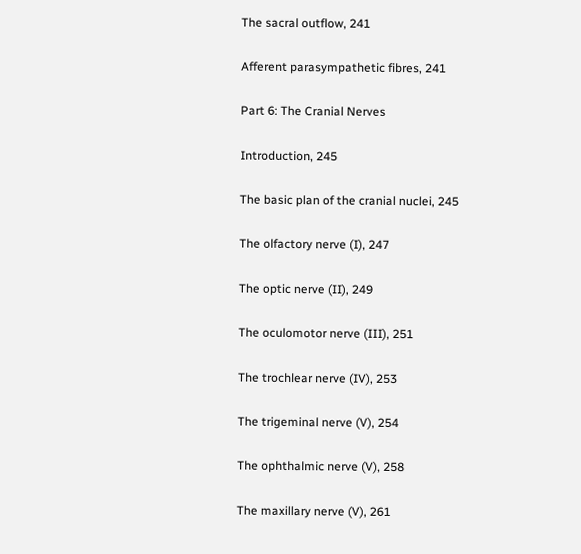The sacral outflow, 241

Afferent parasympathetic fibres, 241

Part 6: The Cranial Nerves

Introduction, 245

The basic plan of the cranial nuclei, 245

The olfactory nerve (I), 247

The optic nerve (II), 249

The oculomotor nerve (III), 251

The trochlear nerve (IV), 253

The trigeminal nerve (V), 254

The ophthalmic nerve (V), 258

The maxillary nerve (V), 261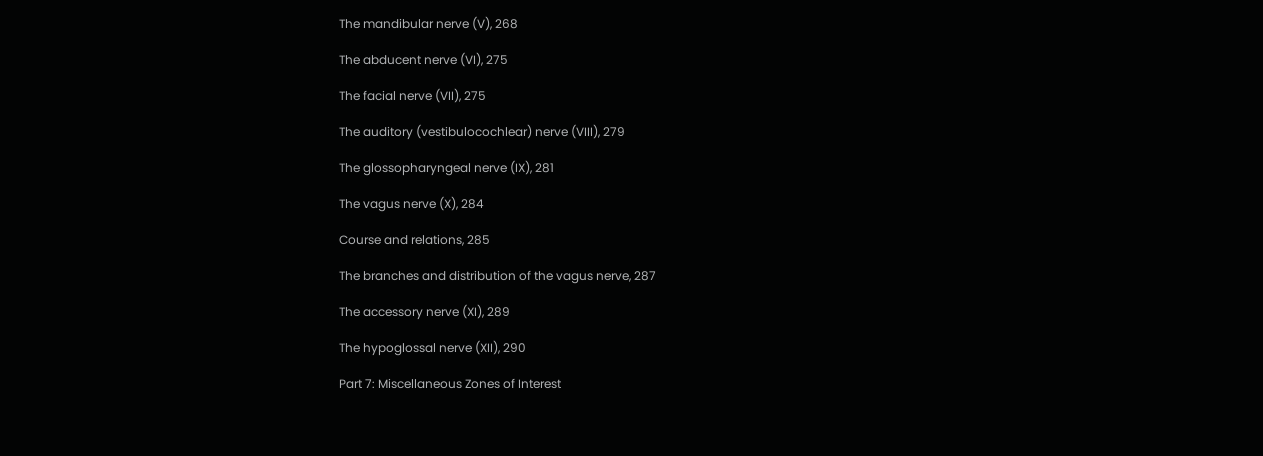The mandibular nerve (V), 268

The abducent nerve (VI), 275

The facial nerve (VII), 275

The auditory (vestibulocochlear) nerve (VIII), 279

The glossopharyngeal nerve (IX), 281

The vagus nerve (X), 284

Course and relations, 285

The branches and distribution of the vagus nerve, 287

The accessory nerve (XI), 289

The hypoglossal nerve (XII), 290

Part 7: Miscellaneous Zones of Interest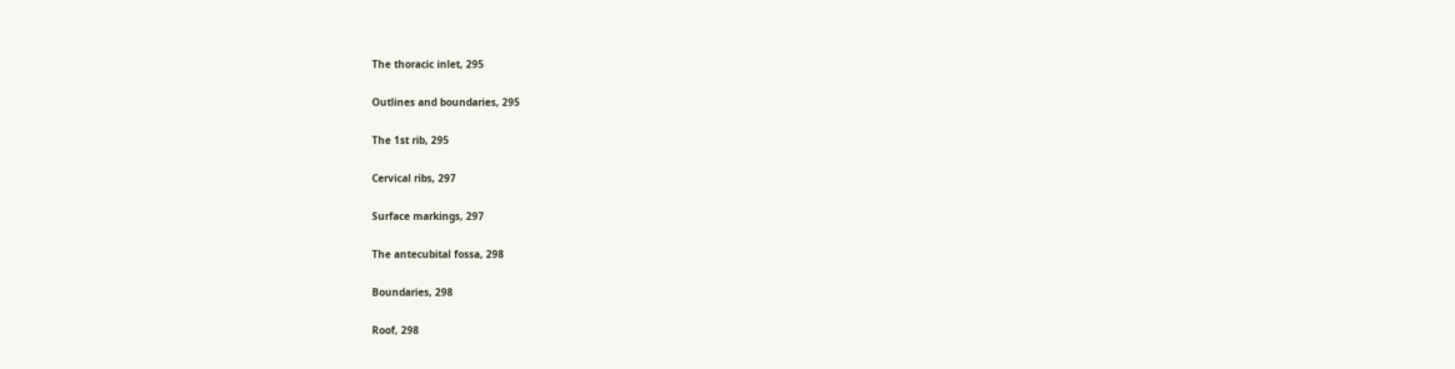The thoracic inlet, 295

Outlines and boundaries, 295

The 1st rib, 295

Cervical ribs, 297

Surface markings, 297

The antecubital fossa, 298

Boundaries, 298

Roof, 298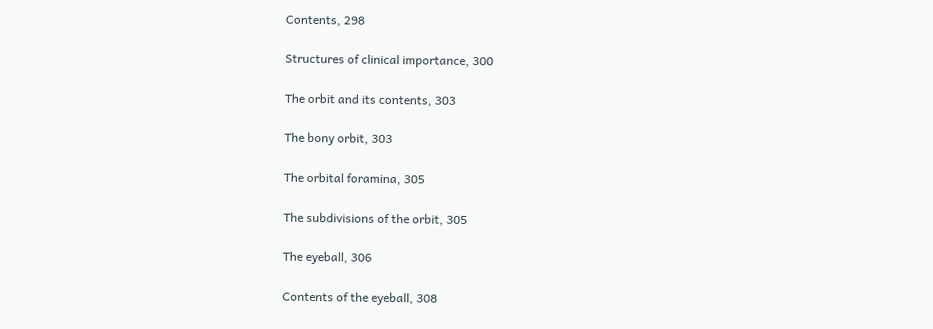Contents, 298

Structures of clinical importance, 300

The orbit and its contents, 303

The bony orbit, 303

The orbital foramina, 305

The subdivisions of the orbit, 305

The eyeball, 306

Contents of the eyeball, 308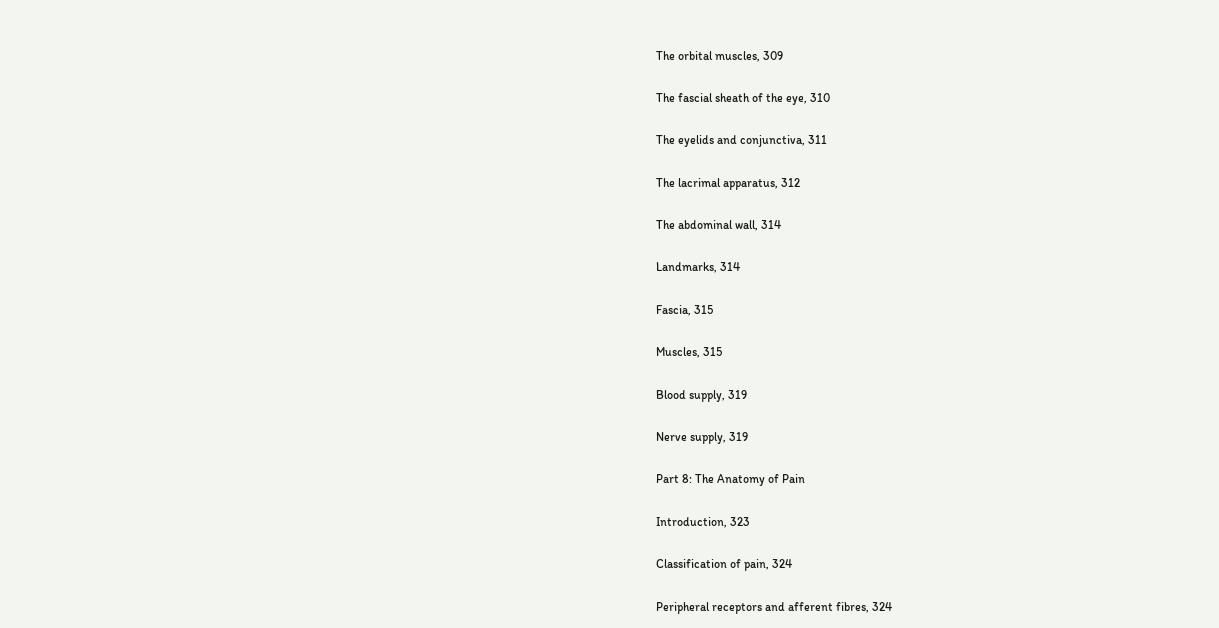The orbital muscles, 309

The fascial sheath of the eye, 310

The eyelids and conjunctiva, 311

The lacrimal apparatus, 312

The abdominal wall, 314

Landmarks, 314

Fascia, 315

Muscles, 315

Blood supply, 319

Nerve supply, 319

Part 8: The Anatomy of Pain

Introduction, 323

Classification of pain, 324

Peripheral receptors and afferent fibres, 324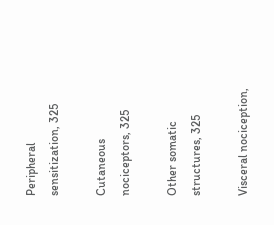Peripheral sensitization, 325

Cutaneous nociceptors, 325

Other somatic structures, 325

Visceral nociception,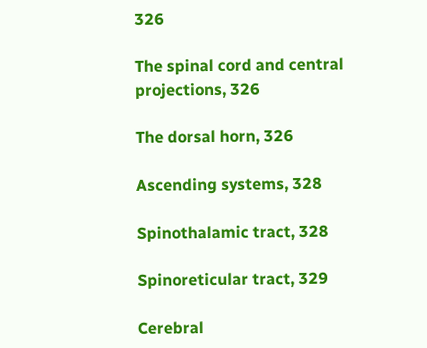326

The spinal cord and central projections, 326

The dorsal horn, 326

Ascending systems, 328

Spinothalamic tract, 328

Spinoreticular tract, 329

Cerebral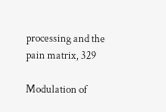processing and the pain matrix, 329

Modulation of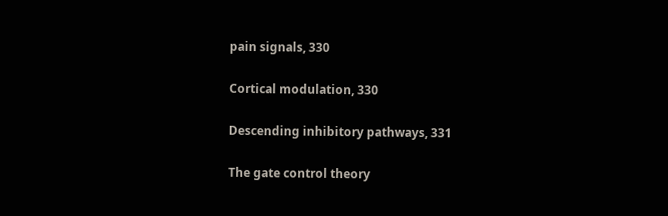pain signals, 330

Cortical modulation, 330

Descending inhibitory pathways, 331

The gate control theory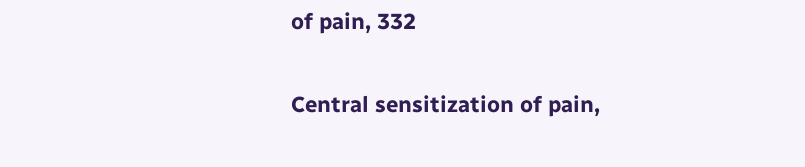of pain, 332

Central sensitization of pain,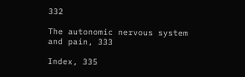332

The autonomic nervous system and pain, 333

Index, 335